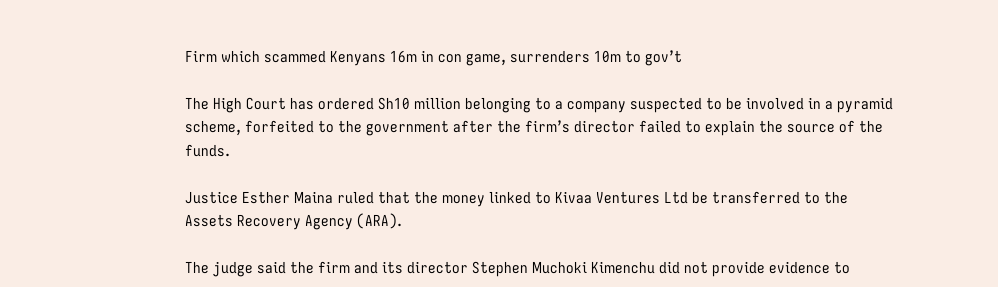Firm which scammed Kenyans 16m in con game, surrenders 10m to gov’t

The High Court has ordered Sh10 million belonging to a company suspected to be involved in a pyramid scheme, forfeited to the government after the firm’s director failed to explain the source of the funds.

Justice Esther Maina ruled that the money linked to Kivaa Ventures Ltd be transferred to the Assets Recovery Agency (ARA).

The judge said the firm and its director Stephen Muchoki Kimenchu did not provide evidence to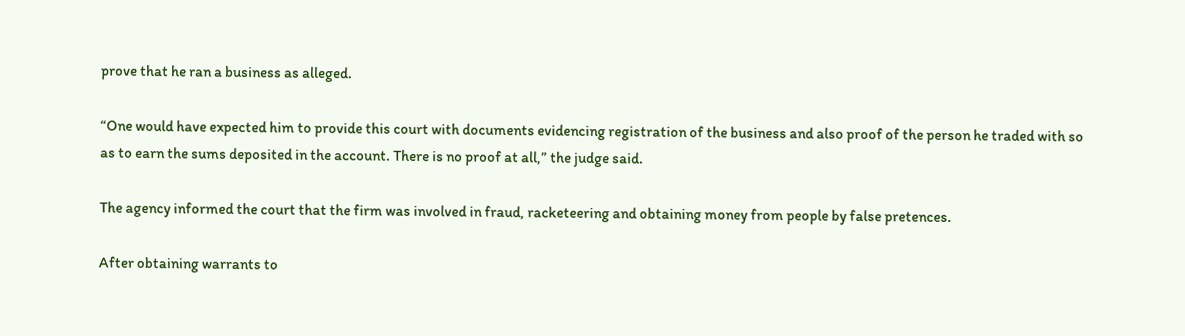prove that he ran a business as alleged.

“One would have expected him to provide this court with documents evidencing registration of the business and also proof of the person he traded with so as to earn the sums deposited in the account. There is no proof at all,” the judge said.

The agency informed the court that the firm was involved in fraud, racketeering and obtaining money from people by false pretences.

After obtaining warrants to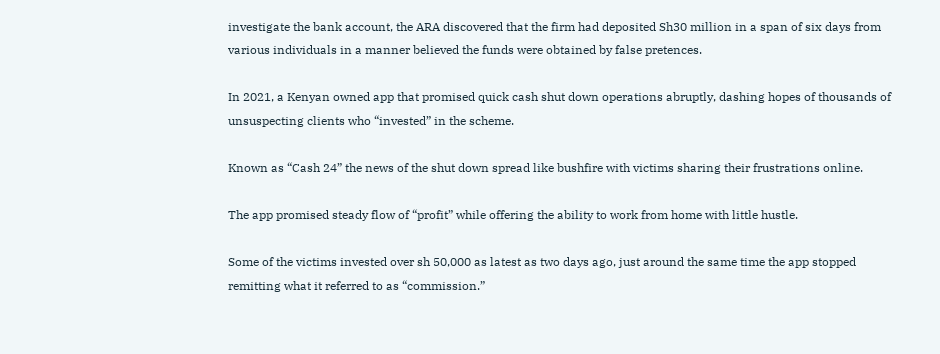investigate the bank account, the ARA discovered that the firm had deposited Sh30 million in a span of six days from various individuals in a manner believed the funds were obtained by false pretences.

In 2021, a Kenyan owned app that promised quick cash shut down operations abruptly, dashing hopes of thousands of unsuspecting clients who “invested” in the scheme.

Known as “Cash 24” the news of the shut down spread like bushfire with victims sharing their frustrations online.

The app promised steady flow of “profit” while offering the ability to work from home with little hustle.

Some of the victims invested over sh 50,000 as latest as two days ago, just around the same time the app stopped remitting what it referred to as “commission.”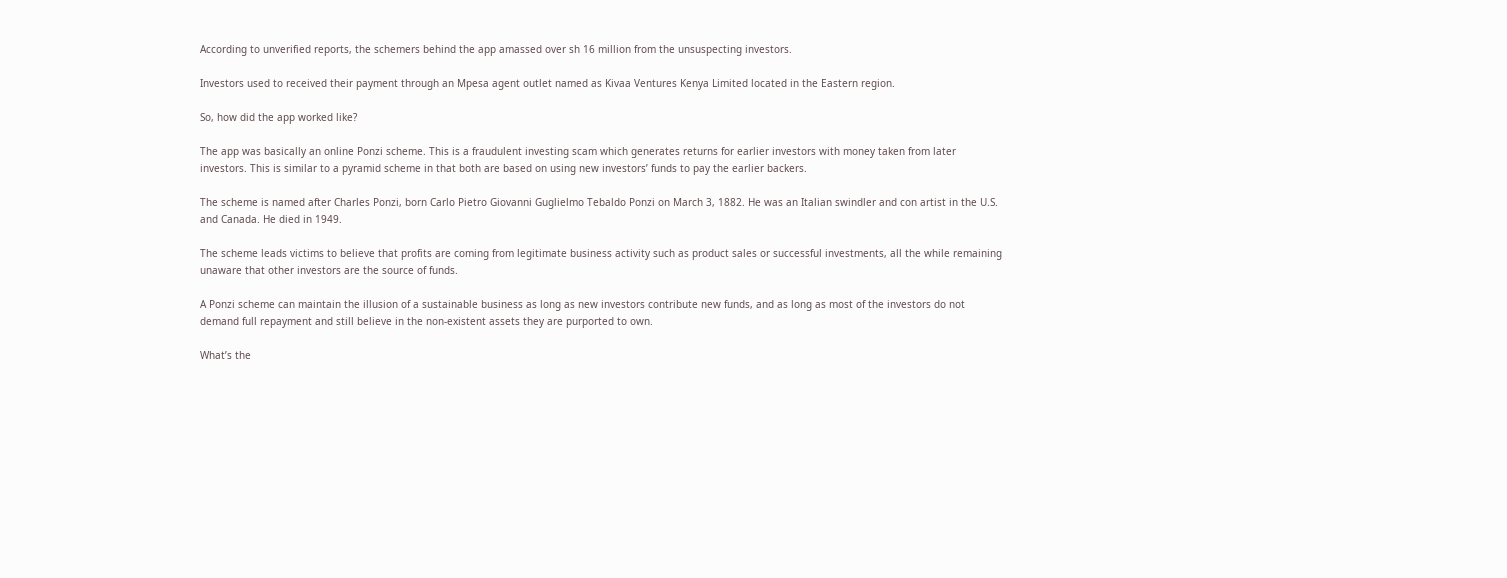According to unverified reports, the schemers behind the app amassed over sh 16 million from the unsuspecting investors.

Investors used to received their payment through an Mpesa agent outlet named as Kivaa Ventures Kenya Limited located in the Eastern region.

So, how did the app worked like?

The app was basically an online Ponzi scheme. This is a fraudulent investing scam which generates returns for earlier investors with money taken from later investors. This is similar to a pyramid scheme in that both are based on using new investors’ funds to pay the earlier backers.

The scheme is named after Charles Ponzi, born Carlo Pietro Giovanni Guglielmo Tebaldo Ponzi on March 3, 1882. He was an Italian swindler and con artist in the U.S. and Canada. He died in 1949.

The scheme leads victims to believe that profits are coming from legitimate business activity such as product sales or successful investments, all the while remaining unaware that other investors are the source of funds.

A Ponzi scheme can maintain the illusion of a sustainable business as long as new investors contribute new funds, and as long as most of the investors do not demand full repayment and still believe in the non-existent assets they are purported to own.

What’s the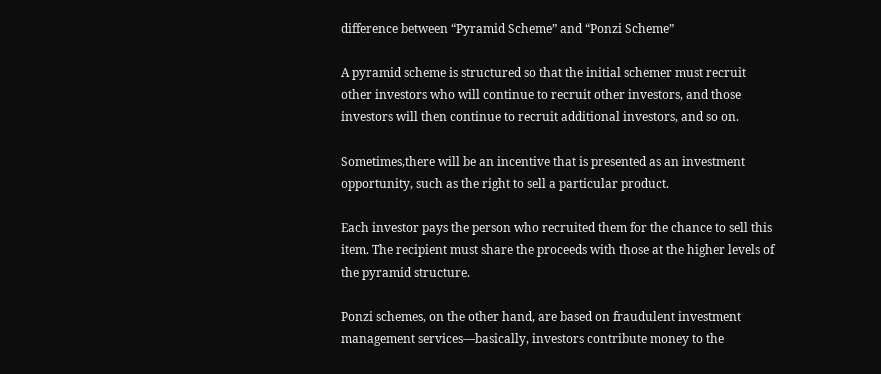difference between “Pyramid Scheme” and “Ponzi Scheme”

A pyramid scheme is structured so that the initial schemer must recruit other investors who will continue to recruit other investors, and those investors will then continue to recruit additional investors, and so on.

Sometimes,there will be an incentive that is presented as an investment opportunity, such as the right to sell a particular product.

Each investor pays the person who recruited them for the chance to sell this item. The recipient must share the proceeds with those at the higher levels of the pyramid structure.

Ponzi schemes, on the other hand, are based on fraudulent investment management services—basically, investors contribute money to the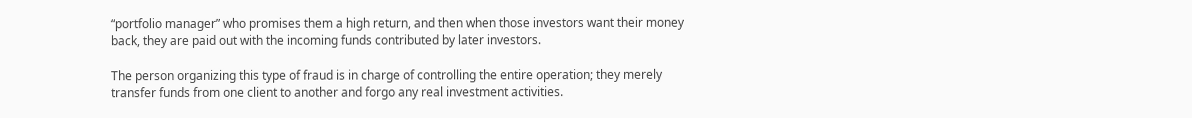“portfolio manager” who promises them a high return, and then when those investors want their money back, they are paid out with the incoming funds contributed by later investors.

The person organizing this type of fraud is in charge of controlling the entire operation; they merely transfer funds from one client to another and forgo any real investment activities.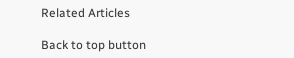Related Articles

Back to top button